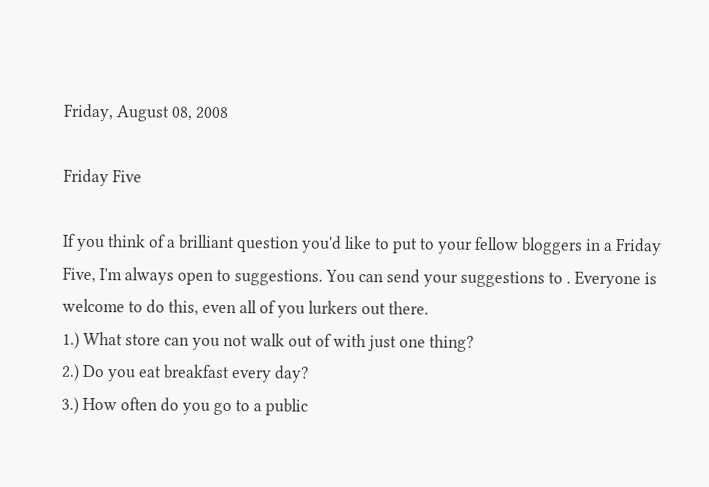Friday, August 08, 2008

Friday Five

If you think of a brilliant question you'd like to put to your fellow bloggers in a Friday Five, I'm always open to suggestions. You can send your suggestions to . Everyone is welcome to do this, even all of you lurkers out there.
1.) What store can you not walk out of with just one thing?
2.) Do you eat breakfast every day?
3.) How often do you go to a public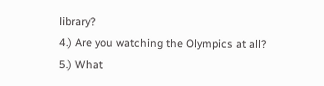library?
4.) Are you watching the Olympics at all?
5.) What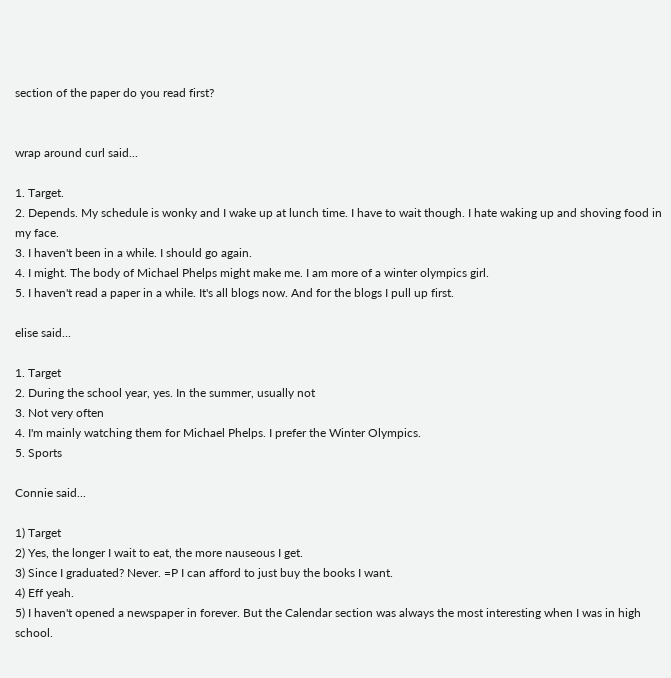section of the paper do you read first?


wrap around curl said...

1. Target.
2. Depends. My schedule is wonky and I wake up at lunch time. I have to wait though. I hate waking up and shoving food in my face.
3. I haven't been in a while. I should go again.
4. I might. The body of Michael Phelps might make me. I am more of a winter olympics girl.
5. I haven't read a paper in a while. It's all blogs now. And for the blogs I pull up first.

elise said...

1. Target
2. During the school year, yes. In the summer, usually not
3. Not very often
4. I'm mainly watching them for Michael Phelps. I prefer the Winter Olympics.
5. Sports

Connie said...

1) Target
2) Yes, the longer I wait to eat, the more nauseous I get.
3) Since I graduated? Never. =P I can afford to just buy the books I want.
4) Eff yeah.
5) I haven't opened a newspaper in forever. But the Calendar section was always the most interesting when I was in high school.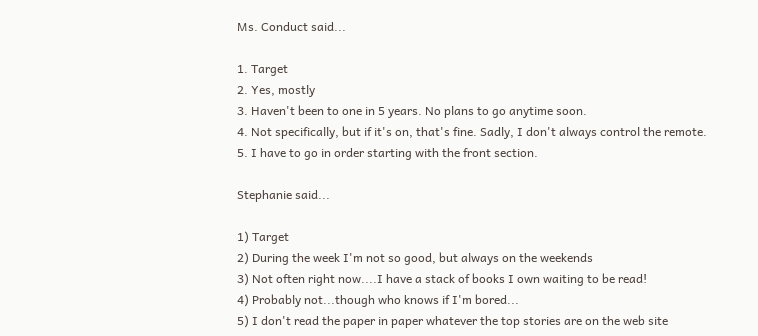Ms. Conduct said...

1. Target
2. Yes, mostly
3. Haven't been to one in 5 years. No plans to go anytime soon.
4. Not specifically, but if it's on, that's fine. Sadly, I don't always control the remote.
5. I have to go in order starting with the front section.

Stephanie said...

1) Target
2) During the week I'm not so good, but always on the weekends
3) Not often right now....I have a stack of books I own waiting to be read!
4) Probably not...though who knows if I'm bored...
5) I don't read the paper in paper whatever the top stories are on the web site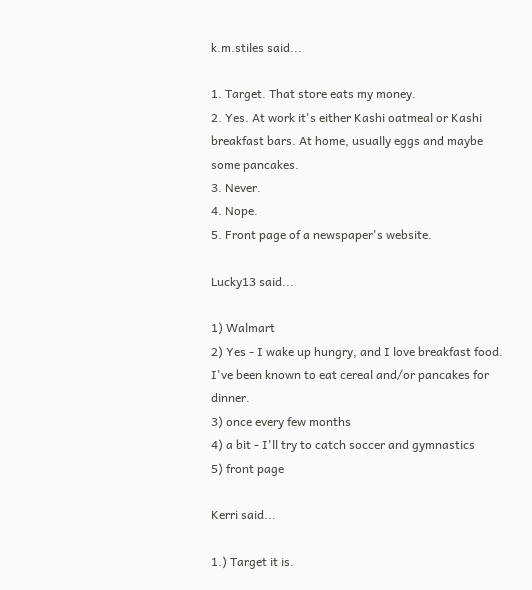k.m.stiles said...

1. Target. That store eats my money.
2. Yes. At work it's either Kashi oatmeal or Kashi breakfast bars. At home, usually eggs and maybe some pancakes.
3. Never.
4. Nope.
5. Front page of a newspaper's website.

Lucky13 said...

1) Walmart
2) Yes - I wake up hungry, and I love breakfast food. I've been known to eat cereal and/or pancakes for dinner.
3) once every few months
4) a bit - I'll try to catch soccer and gymnastics
5) front page

Kerri said...

1.) Target it is.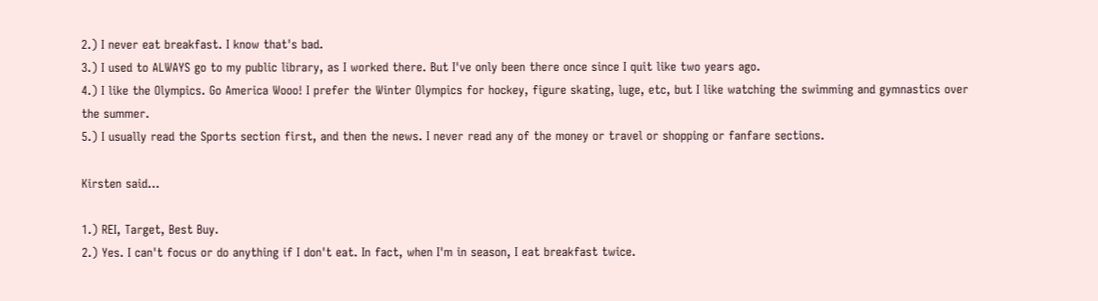2.) I never eat breakfast. I know that's bad.
3.) I used to ALWAYS go to my public library, as I worked there. But I've only been there once since I quit like two years ago.
4.) I like the Olympics. Go America Wooo! I prefer the Winter Olympics for hockey, figure skating, luge, etc, but I like watching the swimming and gymnastics over the summer.
5.) I usually read the Sports section first, and then the news. I never read any of the money or travel or shopping or fanfare sections.

Kirsten said...

1.) REI, Target, Best Buy.
2.) Yes. I can't focus or do anything if I don't eat. In fact, when I'm in season, I eat breakfast twice.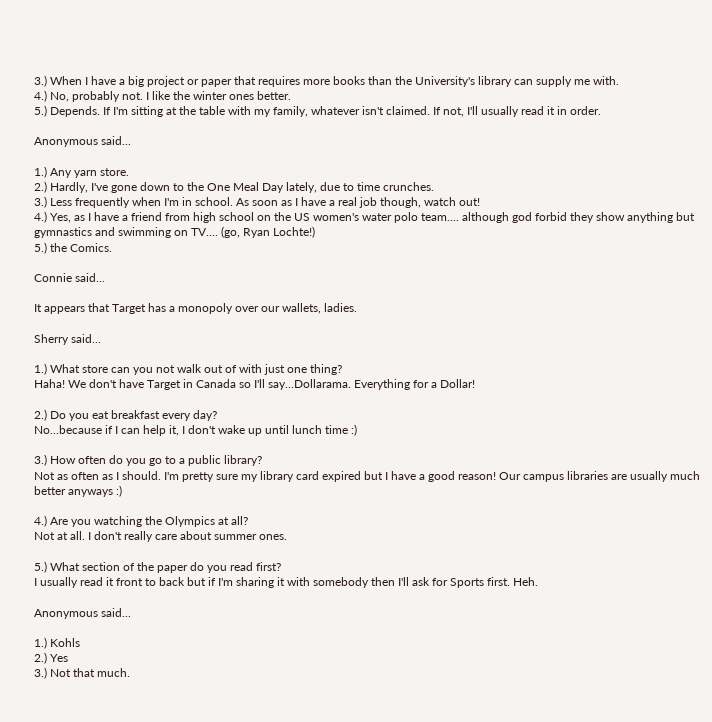3.) When I have a big project or paper that requires more books than the University's library can supply me with.
4.) No, probably not. I like the winter ones better.
5.) Depends. If I'm sitting at the table with my family, whatever isn't claimed. If not, I'll usually read it in order.

Anonymous said...

1.) Any yarn store.
2.) Hardly, I've gone down to the One Meal Day lately, due to time crunches.
3.) Less frequently when I'm in school. As soon as I have a real job though, watch out!
4.) Yes, as I have a friend from high school on the US women's water polo team.... although god forbid they show anything but gymnastics and swimming on TV.... (go, Ryan Lochte!)
5.) the Comics.

Connie said...

It appears that Target has a monopoly over our wallets, ladies.

Sherry said...

1.) What store can you not walk out of with just one thing?
Haha! We don't have Target in Canada so I'll say...Dollarama. Everything for a Dollar!

2.) Do you eat breakfast every day?
No...because if I can help it, I don't wake up until lunch time :)

3.) How often do you go to a public library?
Not as often as I should. I'm pretty sure my library card expired but I have a good reason! Our campus libraries are usually much better anyways :)

4.) Are you watching the Olympics at all?
Not at all. I don't really care about summer ones.

5.) What section of the paper do you read first?
I usually read it front to back but if I'm sharing it with somebody then I'll ask for Sports first. Heh.

Anonymous said...

1.) Kohls
2.) Yes
3.) Not that much.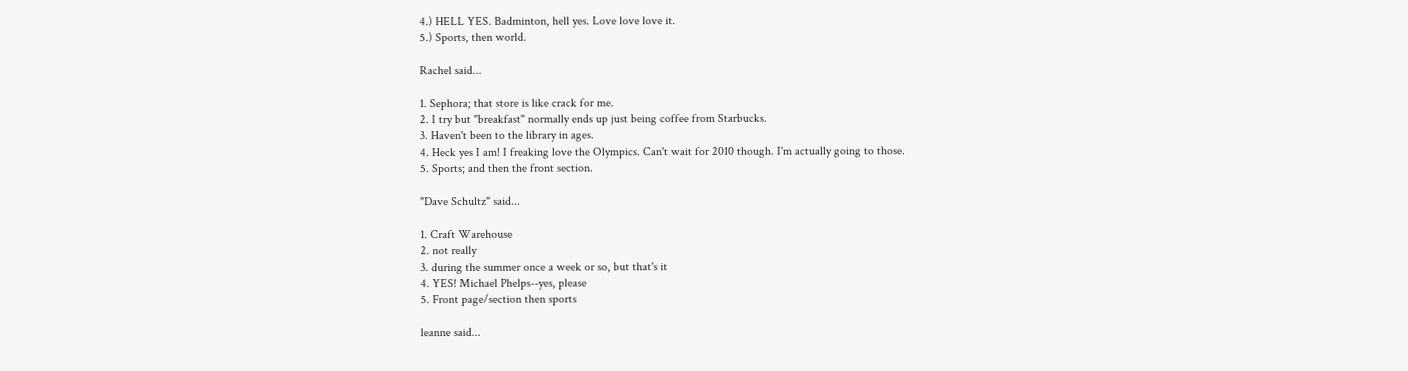4.) HELL YES. Badminton, hell yes. Love love love it.
5.) Sports, then world.

Rachel said...

1. Sephora; that store is like crack for me.
2. I try but "breakfast" normally ends up just being coffee from Starbucks.
3. Haven't been to the library in ages.
4. Heck yes I am! I freaking love the Olympics. Can't wait for 2010 though. I'm actually going to those.
5. Sports; and then the front section.

"Dave Schultz" said...

1. Craft Warehouse
2. not really
3. during the summer once a week or so, but that's it
4. YES! Michael Phelps--yes, please
5. Front page/section then sports

leanne said...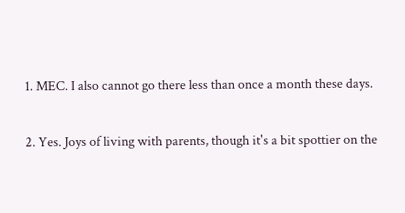1. MEC. I also cannot go there less than once a month these days.

2. Yes. Joys of living with parents, though it's a bit spottier on the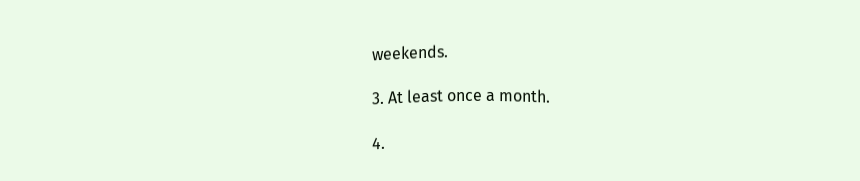weekends.

3. At least once a month.

4.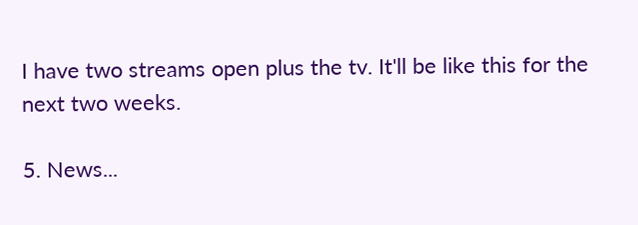I have two streams open plus the tv. It'll be like this for the next two weeks.

5. News...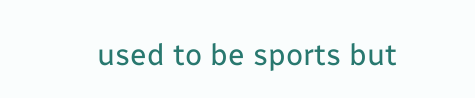used to be sports but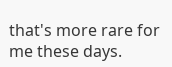that's more rare for me these days.